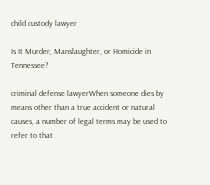child custody lawyer

Is It Murder, Manslaughter, or Homicide in Tennessee?

criminal defense lawyerWhen someone dies by means other than a true accident or natural causes, a number of legal terms may be used to refer to that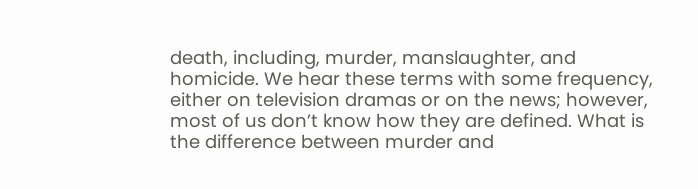death, including, murder, manslaughter, and homicide. We hear these terms with some frequency, either on television dramas or on the news; however, most of us don’t know how they are defined. What is the difference between murder and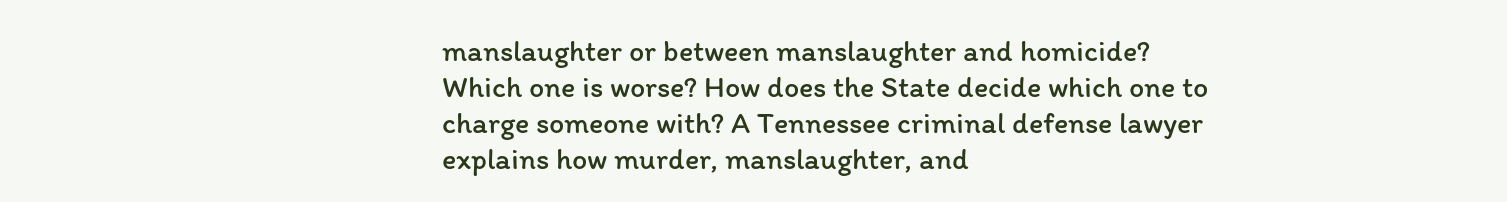manslaughter or between manslaughter and homicide? Which one is worse? How does the State decide which one to charge someone with? A Tennessee criminal defense lawyer explains how murder, manslaughter, and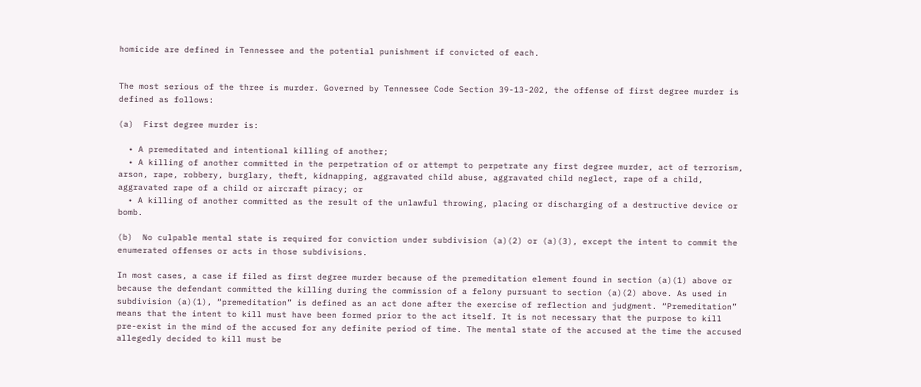homicide are defined in Tennessee and the potential punishment if convicted of each.


The most serious of the three is murder. Governed by Tennessee Code Section 39-13-202, the offense of first degree murder is defined as follows:

(a)  First degree murder is:

  • A premeditated and intentional killing of another;
  • A killing of another committed in the perpetration of or attempt to perpetrate any first degree murder, act of terrorism, arson, rape, robbery, burglary, theft, kidnapping, aggravated child abuse, aggravated child neglect, rape of a child, aggravated rape of a child or aircraft piracy; or
  • A killing of another committed as the result of the unlawful throwing, placing or discharging of a destructive device or bomb.

(b)  No culpable mental state is required for conviction under subdivision (a)(2) or (a)(3), except the intent to commit the enumerated offenses or acts in those subdivisions.

In most cases, a case if filed as first degree murder because of the premeditation element found in section (a)(1) above or because the defendant committed the killing during the commission of a felony pursuant to section (a)(2) above. As used in subdivision (a)(1), “premeditation” is defined as an act done after the exercise of reflection and judgment. “Premeditation” means that the intent to kill must have been formed prior to the act itself. It is not necessary that the purpose to kill pre-exist in the mind of the accused for any definite period of time. The mental state of the accused at the time the accused allegedly decided to kill must be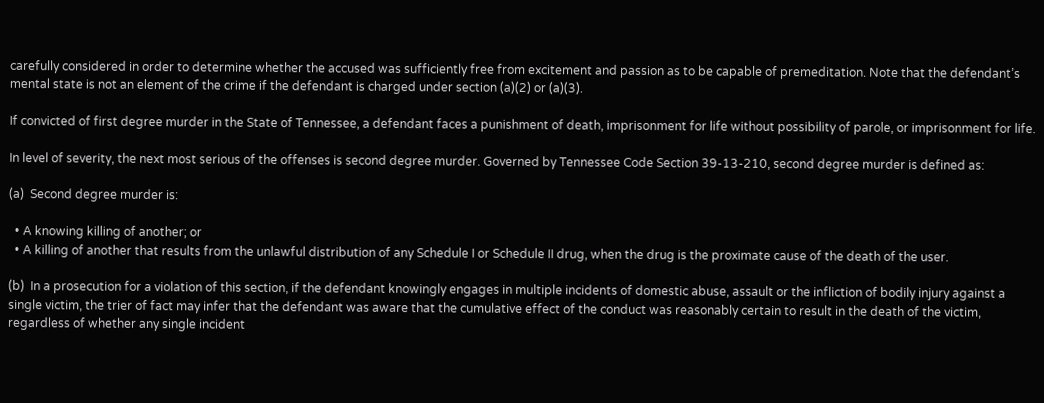carefully considered in order to determine whether the accused was sufficiently free from excitement and passion as to be capable of premeditation. Note that the defendant’s mental state is not an element of the crime if the defendant is charged under section (a)(2) or (a)(3).

If convicted of first degree murder in the State of Tennessee, a defendant faces a punishment of death, imprisonment for life without possibility of parole, or imprisonment for life.

In level of severity, the next most serious of the offenses is second degree murder. Governed by Tennessee Code Section 39-13-210, second degree murder is defined as:

(a)  Second degree murder is:

  • A knowing killing of another; or
  • A killing of another that results from the unlawful distribution of any Schedule I or Schedule II drug, when the drug is the proximate cause of the death of the user.

(b)  In a prosecution for a violation of this section, if the defendant knowingly engages in multiple incidents of domestic abuse, assault or the infliction of bodily injury against a single victim, the trier of fact may infer that the defendant was aware that the cumulative effect of the conduct was reasonably certain to result in the death of the victim, regardless of whether any single incident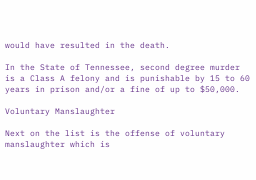would have resulted in the death.

In the State of Tennessee, second degree murder is a Class A felony and is punishable by 15 to 60 years in prison and/or a fine of up to $50,000.

Voluntary Manslaughter

Next on the list is the offense of voluntary manslaughter which is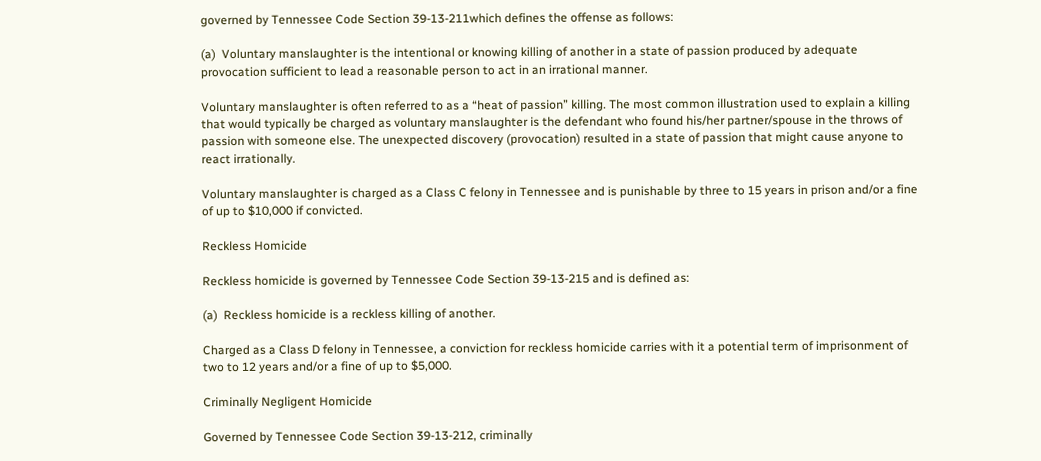governed by Tennessee Code Section 39-13-211which defines the offense as follows:

(a)  Voluntary manslaughter is the intentional or knowing killing of another in a state of passion produced by adequate provocation sufficient to lead a reasonable person to act in an irrational manner.

Voluntary manslaughter is often referred to as a “heat of passion” killing. The most common illustration used to explain a killing that would typically be charged as voluntary manslaughter is the defendant who found his/her partner/spouse in the throws of passion with someone else. The unexpected discovery (provocation) resulted in a state of passion that might cause anyone to react irrationally.

Voluntary manslaughter is charged as a Class C felony in Tennessee and is punishable by three to 15 years in prison and/or a fine of up to $10,000 if convicted.

Reckless Homicide

Reckless homicide is governed by Tennessee Code Section 39-13-215 and is defined as:

(a)  Reckless homicide is a reckless killing of another.

Charged as a Class D felony in Tennessee, a conviction for reckless homicide carries with it a potential term of imprisonment of two to 12 years and/or a fine of up to $5,000.

Criminally Negligent Homicide

Governed by Tennessee Code Section 39-13-212, criminally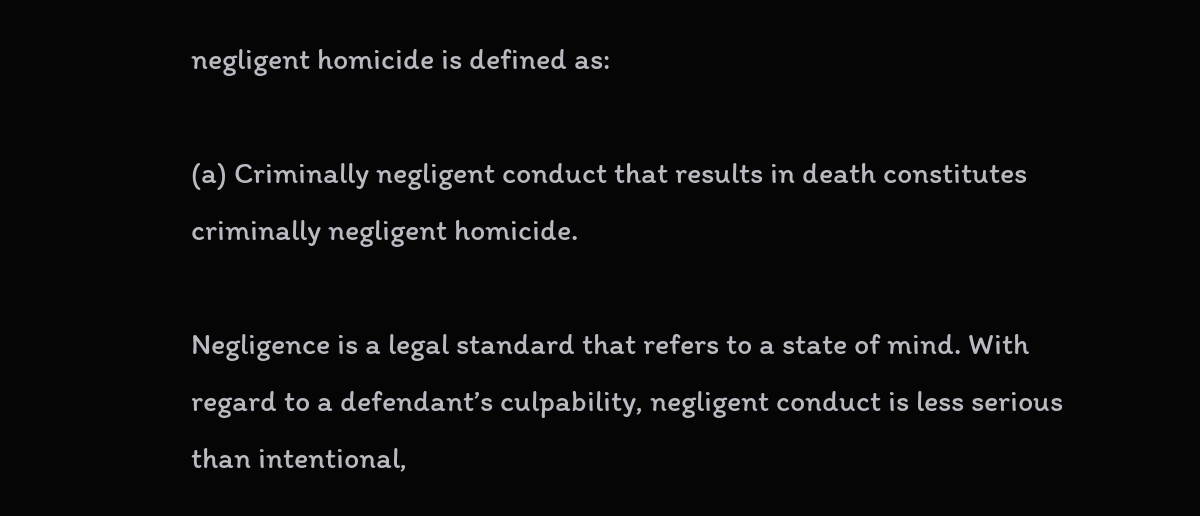negligent homicide is defined as:

(a) Criminally negligent conduct that results in death constitutes criminally negligent homicide.

Negligence is a legal standard that refers to a state of mind. With regard to a defendant’s culpability, negligent conduct is less serious than intentional,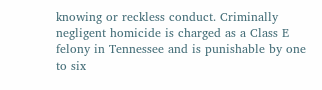knowing or reckless conduct. Criminally negligent homicide is charged as a Class E felony in Tennessee and is punishable by one to six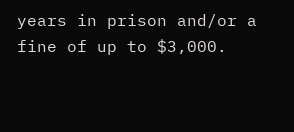years in prison and/or a fine of up to $3,000.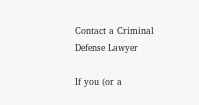Contact a Criminal Defense Lawyer

If you (or a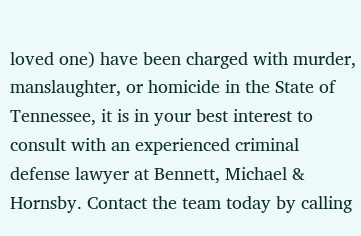loved one) have been charged with murder, manslaughter, or homicide in the State of Tennessee, it is in your best interest to consult with an experienced criminal defense lawyer at Bennett, Michael & Hornsby. Contact the team today by calling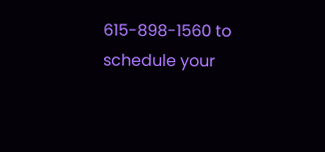615-898-1560 to schedule your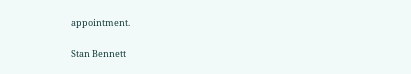appointment.

Stan Bennett